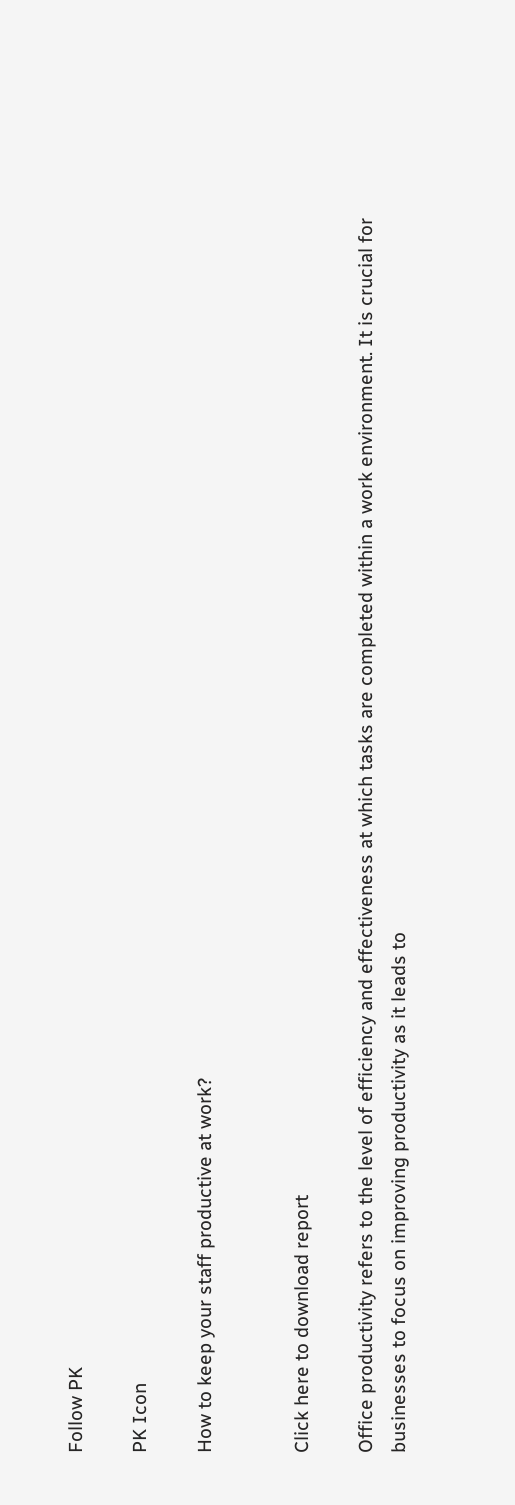Follow PK

PK Icon

How to keep your staff productive at work?


Click here to download report

Office productivity refers to the level of efficiency and effectiveness at which tasks are completed within a work environment. It is crucial for businesses to focus on improving productivity as it leads to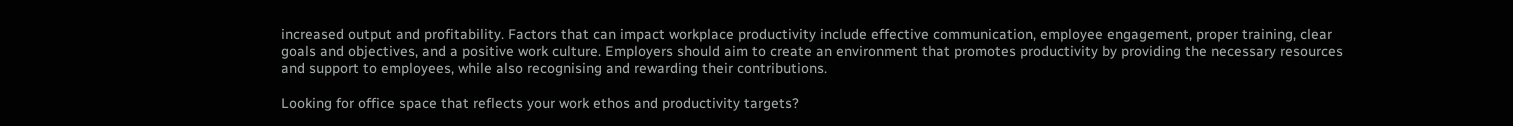increased output and profitability. Factors that can impact workplace productivity include effective communication, employee engagement, proper training, clear goals and objectives, and a positive work culture. Employers should aim to create an environment that promotes productivity by providing the necessary resources and support to employees, while also recognising and rewarding their contributions.

Looking for office space that reflects your work ethos and productivity targets?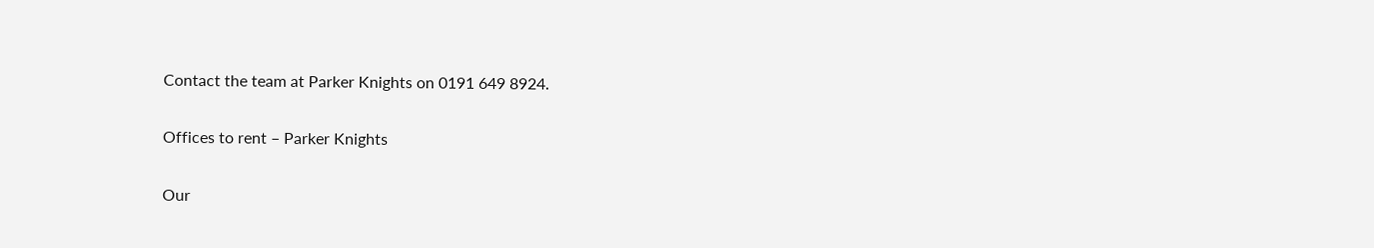Contact the team at Parker Knights on 0191 649 8924.

Offices to rent – Parker Knights

Our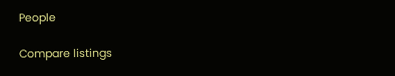People

Compare listings